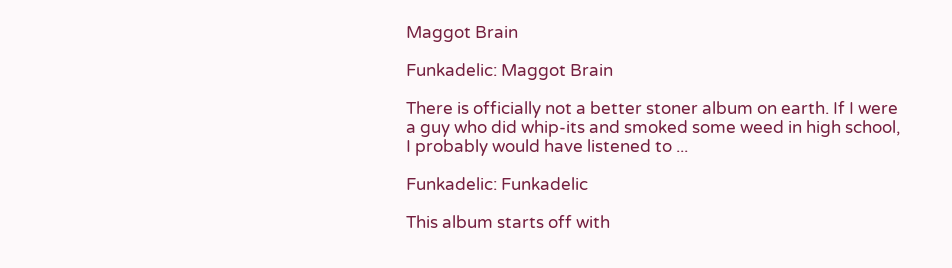Maggot Brain

Funkadelic: Maggot Brain

There is officially not a better stoner album on earth. If I were a guy who did whip-its and smoked some weed in high school, I probably would have listened to ...

Funkadelic: Funkadelic

This album starts off with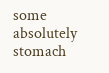some absolutely stomach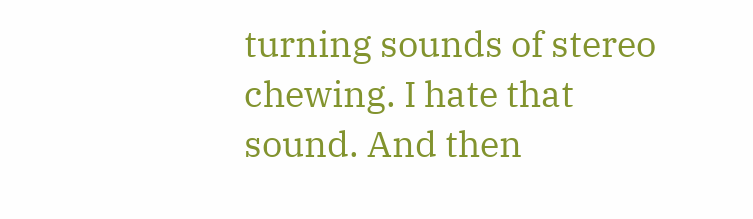turning sounds of stereo chewing. I hate that sound. And then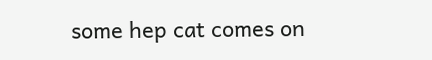some hep cat comes on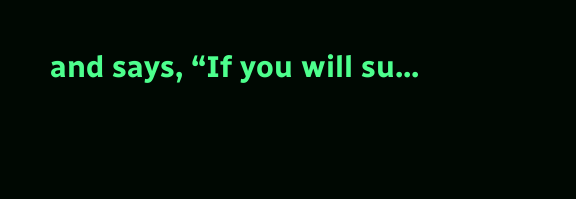and says, “If you will su...